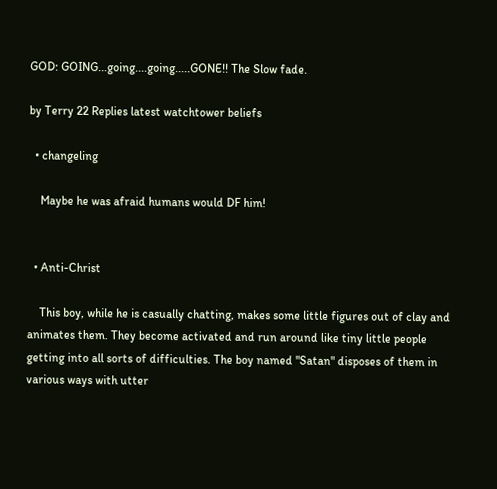GOD: GOING...going....going.....GONE!! The Slow fade.

by Terry 22 Replies latest watchtower beliefs

  • changeling

    Maybe he was afraid humans would DF him!


  • Anti-Christ

    This boy, while he is casually chatting, makes some little figures out of clay and animates them. They become activated and run around like tiny little people getting into all sorts of difficulties. The boy named "Satan" disposes of them in various ways with utter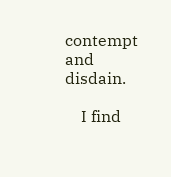contempt and disdain.

    I find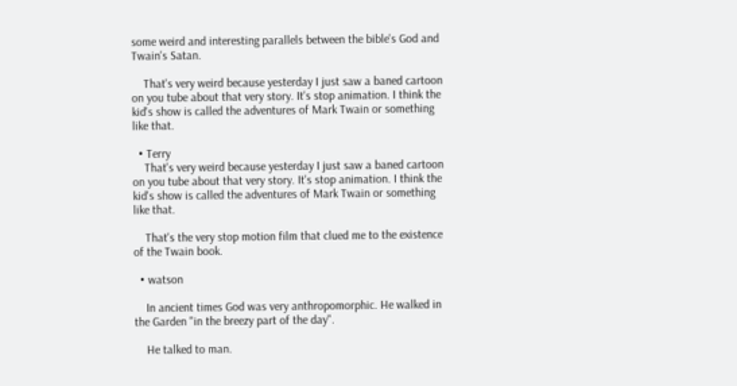some weird and interesting parallels between the bible's God and Twain's Satan.

    That's very weird because yesterday I just saw a baned cartoon on you tube about that very story. It's stop animation. I think the kid's show is called the adventures of Mark Twain or something like that.

  • Terry
    That's very weird because yesterday I just saw a baned cartoon on you tube about that very story. It's stop animation. I think the kid's show is called the adventures of Mark Twain or something like that.

    That's the very stop motion film that clued me to the existence of the Twain book.

  • watson

    In ancient times God was very anthropomorphic. He walked in the Garden "in the breezy part of the day".

    He talked to man.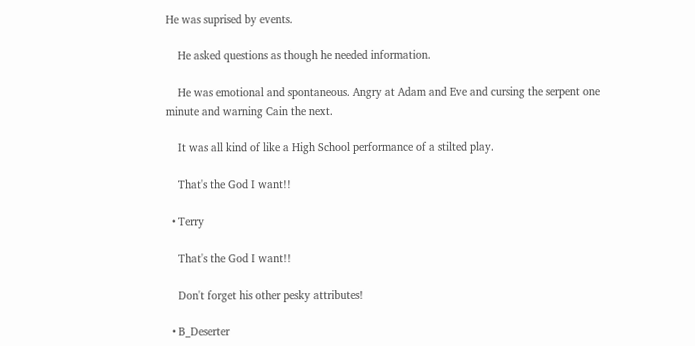He was suprised by events.

    He asked questions as though he needed information.

    He was emotional and spontaneous. Angry at Adam and Eve and cursing the serpent one minute and warning Cain the next.

    It was all kind of like a High School performance of a stilted play.

    That's the God I want!!

  • Terry

    That's the God I want!!

    Don't forget his other pesky attributes!

  • B_Deserter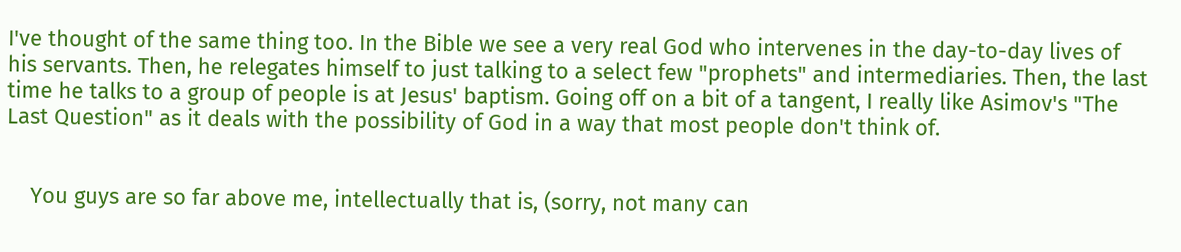I've thought of the same thing too. In the Bible we see a very real God who intervenes in the day-to-day lives of his servants. Then, he relegates himself to just talking to a select few "prophets" and intermediaries. Then, the last time he talks to a group of people is at Jesus' baptism. Going off on a bit of a tangent, I really like Asimov's "The Last Question" as it deals with the possibility of God in a way that most people don't think of.


    You guys are so far above me, intellectually that is, (sorry, not many can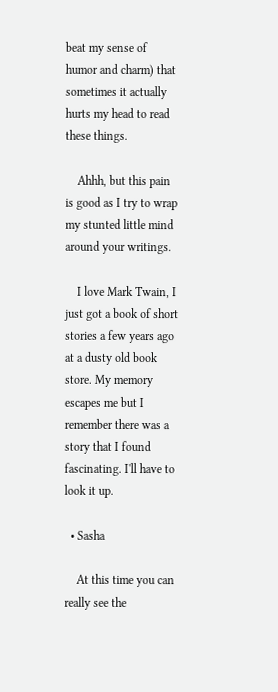beat my sense of humor and charm) that sometimes it actually hurts my head to read these things.

    Ahhh, but this pain is good as I try to wrap my stunted little mind around your writings.

    I love Mark Twain, I just got a book of short stories a few years ago at a dusty old book store. My memory escapes me but I remember there was a story that I found fascinating. I'll have to look it up.

  • Sasha

    At this time you can really see the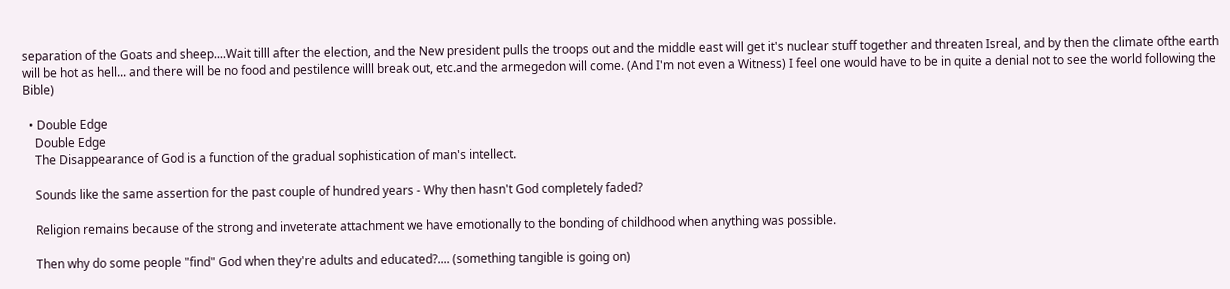separation of the Goats and sheep....Wait tilll after the election, and the New president pulls the troops out and the middle east will get it's nuclear stuff together and threaten Isreal, and by then the climate ofthe earth will be hot as hell... and there will be no food and pestilence willl break out, etc.and the armegedon will come. (And I'm not even a Witness) I feel one would have to be in quite a denial not to see the world following the Bible)

  • Double Edge
    Double Edge
    The Disappearance of God is a function of the gradual sophistication of man's intellect.

    Sounds like the same assertion for the past couple of hundred years - Why then hasn't God completely faded?

    Religion remains because of the strong and inveterate attachment we have emotionally to the bonding of childhood when anything was possible.

    Then why do some people "find" God when they're adults and educated?.... (something tangible is going on)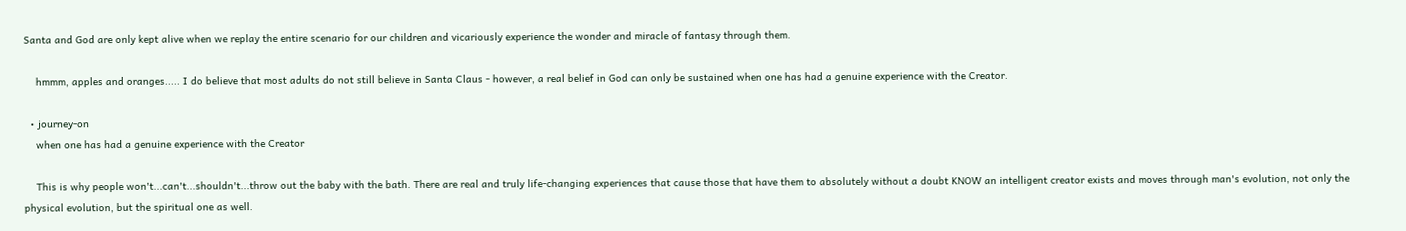Santa and God are only kept alive when we replay the entire scenario for our children and vicariously experience the wonder and miracle of fantasy through them.

    hmmm, apples and oranges..... I do believe that most adults do not still believe in Santa Claus - however, a real belief in God can only be sustained when one has had a genuine experience with the Creator.

  • journey-on
    when one has had a genuine experience with the Creator

    This is why people won't...can't...shouldn't...throw out the baby with the bath. There are real and truly life-changing experiences that cause those that have them to absolutely without a doubt KNOW an intelligent creator exists and moves through man's evolution, not only the physical evolution, but the spiritual one as well.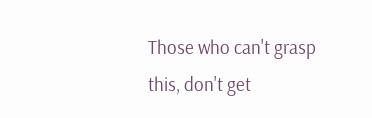Those who can't grasp this, don't get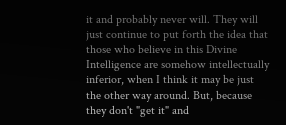it and probably never will. They will just continue to put forth the idea that those who believe in this Divine Intelligence are somehow intellectually inferior, when I think it may be just the other way around. But, because they don't "get it" and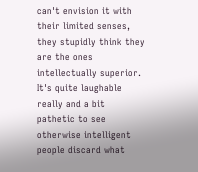can't envision it with their limited senses, they stupidly think they are the ones intellectually superior. It's quite laughable really and a bit pathetic to see otherwise intelligent people discard what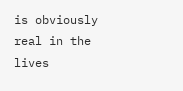is obviously real in the lives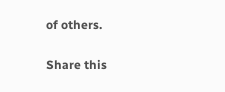of others.

Share this